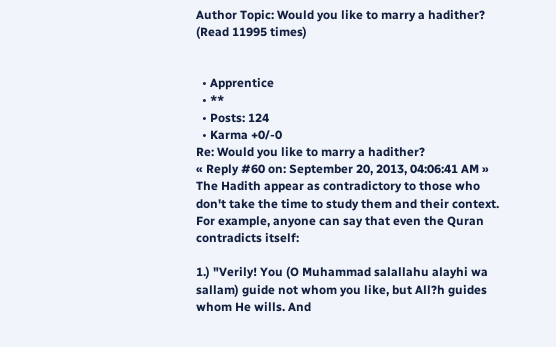Author Topic: Would you like to marry a hadither?  (Read 11995 times)


  • Apprentice
  • **
  • Posts: 124
  • Karma +0/-0
Re: Would you like to marry a hadither?
« Reply #60 on: September 20, 2013, 04:06:41 AM »
The Hadith appear as contradictory to those who don't take the time to study them and their context. For example, anyone can say that even the Quran contradicts itself:

1.) "Verily! You (O Muhammad salallahu alayhi wa sallam) guide not whom you like, but All?h guides whom He wills. And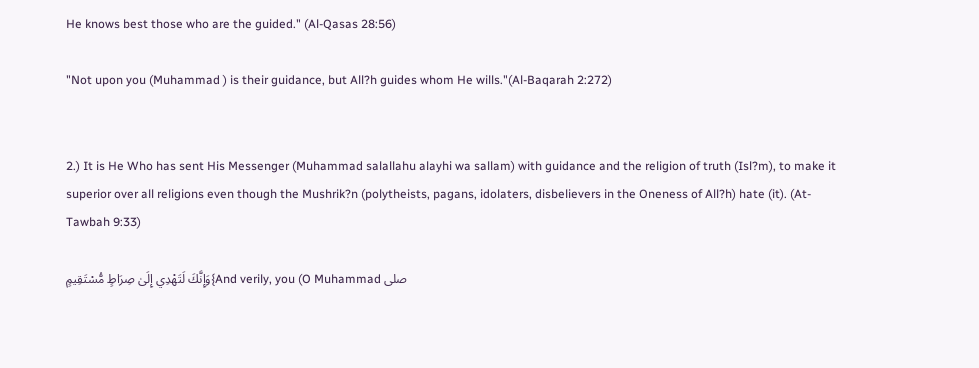He knows best those who are the guided." (Al-Qasas 28:56)

"Not upon you (Muhammad ) is their guidance, but All?h guides whom He wills."(Al-Baqarah 2:272)


2.) It is He Who has sent His Messenger (Muhammad salallahu alayhi wa sallam) with guidance and the religion of truth (Isl?m), to make it superior over all religions even though the Mushrik?n (polytheists, pagans, idolaters, disbelievers in the Oneness of All?h) hate (it). (At-Tawbah 9:33)

وَإِنَّكَ لَتَهْدِي إِلَىٰ صِرَاطٍ مُّسْتَقِيمٍ{And verily, you (O Muhammad صلى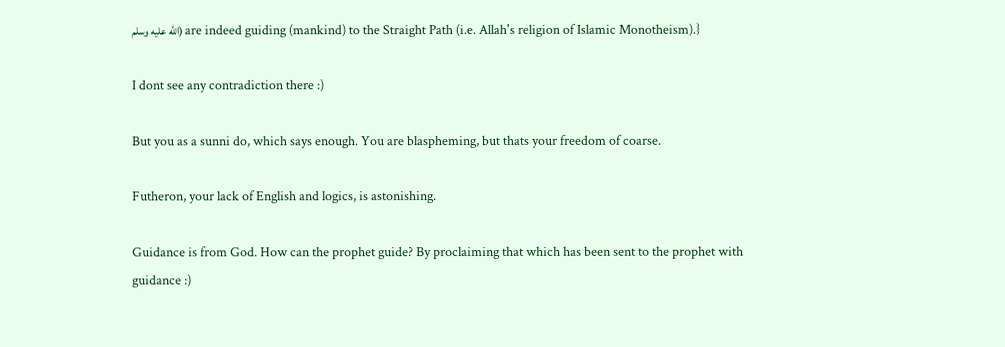الله عليه وسلم) are indeed guiding (mankind) to the Straight Path (i.e. Allah's religion of Islamic Monotheism).}

I dont see any contradiction there :)

But you as a sunni do, which says enough. You are blaspheming, but thats your freedom of coarse.

Futheron, your lack of English and logics, is astonishing.

Guidance is from God. How can the prophet guide? By proclaiming that which has been sent to the prophet with guidance :)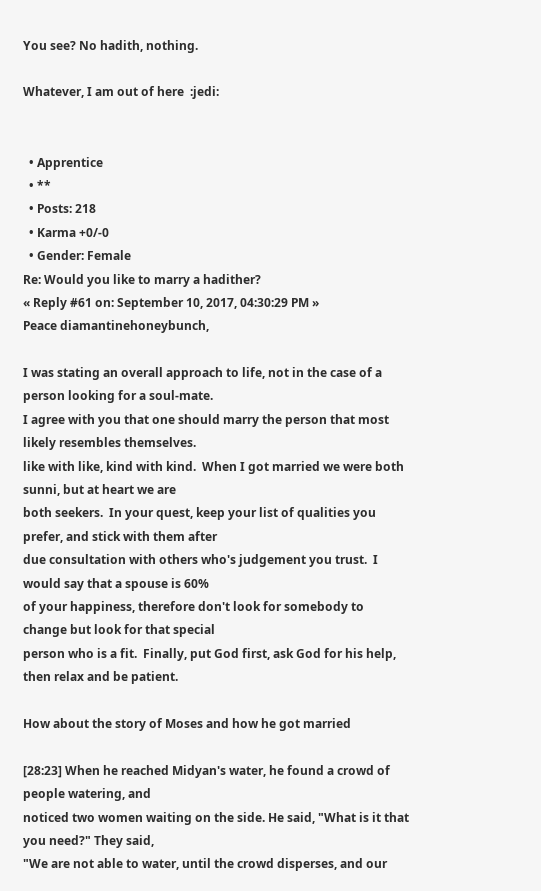You see? No hadith, nothing.

Whatever, I am out of here  :jedi:


  • Apprentice
  • **
  • Posts: 218
  • Karma +0/-0
  • Gender: Female
Re: Would you like to marry a hadither?
« Reply #61 on: September 10, 2017, 04:30:29 PM »
Peace diamantinehoneybunch,

I was stating an overall approach to life, not in the case of a person looking for a soul-mate.
I agree with you that one should marry the person that most likely resembles themselves.
like with like, kind with kind.  When I got married we were both sunni, but at heart we are
both seekers.  In your quest, keep your list of qualities you prefer, and stick with them after
due consultation with others who's judgement you trust.  I would say that a spouse is 60%
of your happiness, therefore don't look for somebody to change but look for that special
person who is a fit.  Finally, put God first, ask God for his help, then relax and be patient.

How about the story of Moses and how he got married

[28:23] When he reached Midyan's water, he found a crowd of people watering, and
noticed two women waiting on the side. He said, "What is it that you need?" They said,
"We are not able to water, until the crowd disperses, and our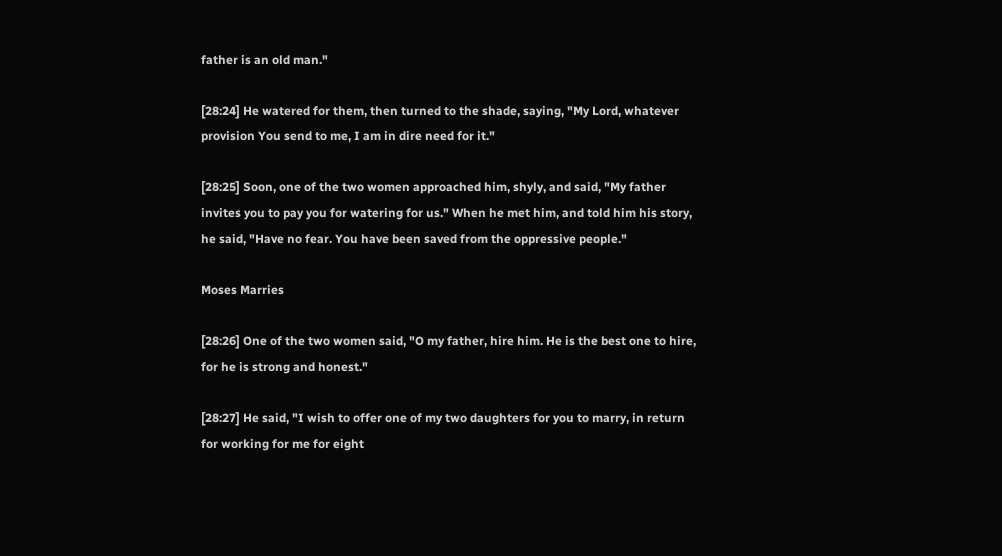father is an old man."

[28:24] He watered for them, then turned to the shade, saying, "My Lord, whatever
provision You send to me, I am in dire need for it."

[28:25] Soon, one of the two women approached him, shyly, and said, "My father
invites you to pay you for watering for us." When he met him, and told him his story,
he said, "Have no fear. You have been saved from the oppressive people."

Moses Marries

[28:26] One of the two women said, "O my father, hire him. He is the best one to hire,
for he is strong and honest."

[28:27] He said, "I wish to offer one of my two daughters for you to marry, in return
for working for me for eight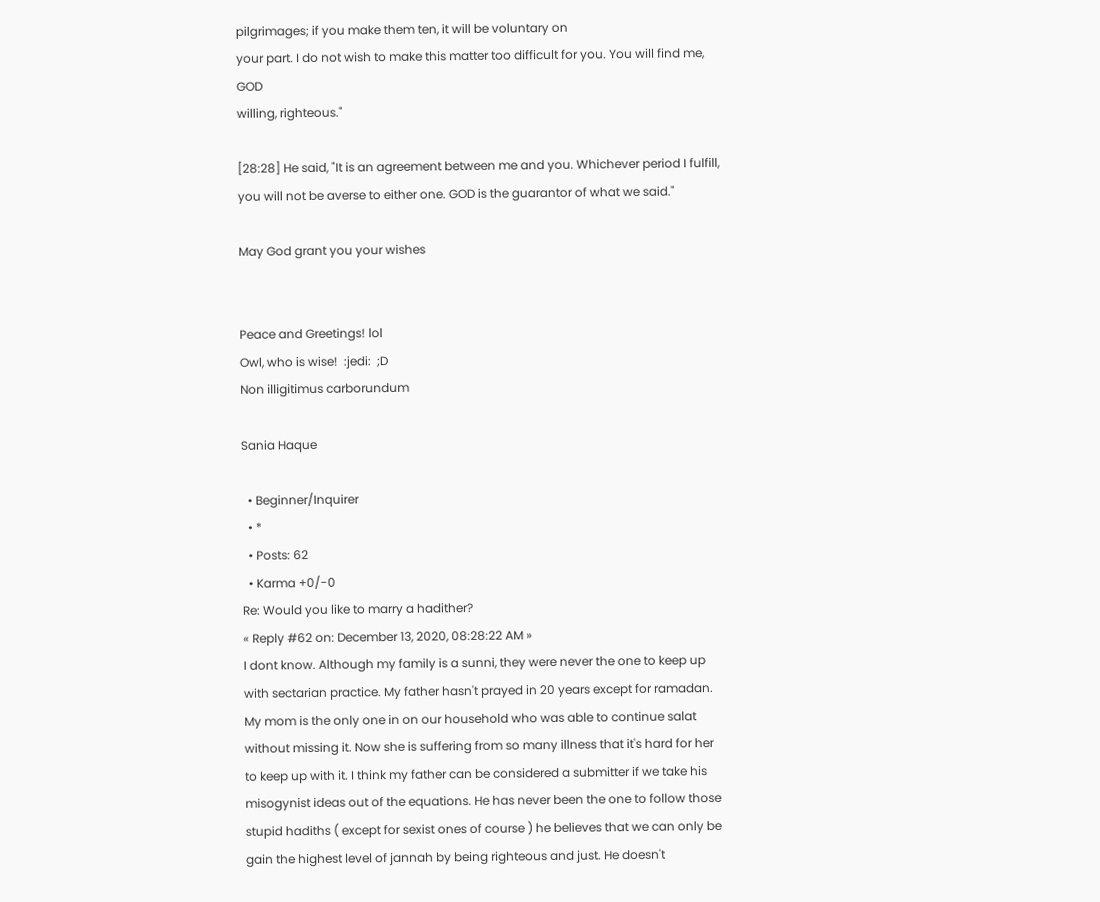pilgrimages; if you make them ten, it will be voluntary on
your part. I do not wish to make this matter too difficult for you. You will find me, GOD
willing, righteous."

[28:28] He said, "It is an agreement between me and you. Whichever period I fulfill,
you will not be averse to either one. GOD is the guarantor of what we said."

May God grant you your wishes


Peace and Greetings! lol
Owl, who is wise!  :jedi:  ;D
Non illigitimus carborundum

Sania Haque

  • Beginner/Inquirer
  • *
  • Posts: 62
  • Karma +0/-0
Re: Would you like to marry a hadither?
« Reply #62 on: December 13, 2020, 08:28:22 AM »
I dont know. Although my family is a sunni, they were never the one to keep up with sectarian practice. My father hasn't prayed in 20 years except for ramadan. My mom is the only one in on our household who was able to continue salat without missing it. Now she is suffering from so many illness that it's hard for her to keep up with it. I think my father can be considered a submitter if we take his misogynist ideas out of the equations. He has never been the one to follow those stupid hadiths ( except for sexist ones of course ) he believes that we can only be gain the highest level of jannah by being righteous and just. He doesn't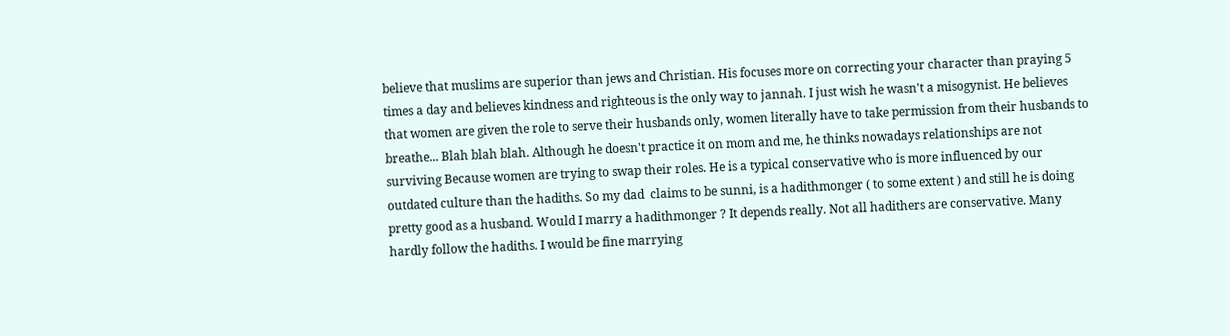believe that muslims are superior than jews and Christian. His focuses more on correcting your character than praying 5 times a day and believes kindness and righteous is the only way to jannah. I just wish he wasn't a misogynist. He believes that women are given the role to serve their husbands only, women literally have to take permission from their husbands to breathe... Blah blah blah. Although he doesn't practice it on mom and me, he thinks nowadays relationships are not surviving Because women are trying to swap their roles. He is a typical conservative who is more influenced by our outdated culture than the hadiths. So my dad  claims to be sunni, is a hadithmonger ( to some extent ) and still he is doing pretty good as a husband. Would I marry a hadithmonger ? It depends really. Not all hadithers are conservative. Many hardly follow the hadiths. I would be fine marrying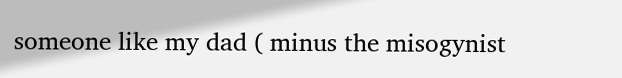someone like my dad ( minus the misogynist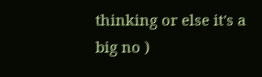thinking or else it's a big no )